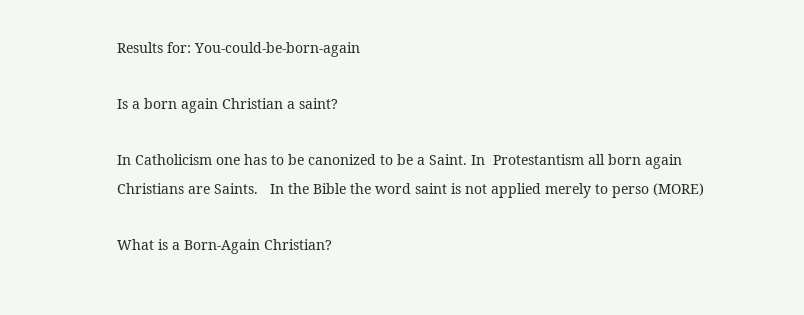Results for: You-could-be-born-again

Is a born again Christian a saint?

In Catholicism one has to be canonized to be a Saint. In  Protestantism all born again Christians are Saints.   In the Bible the word saint is not applied merely to perso (MORE)

What is a Born-Again Christian?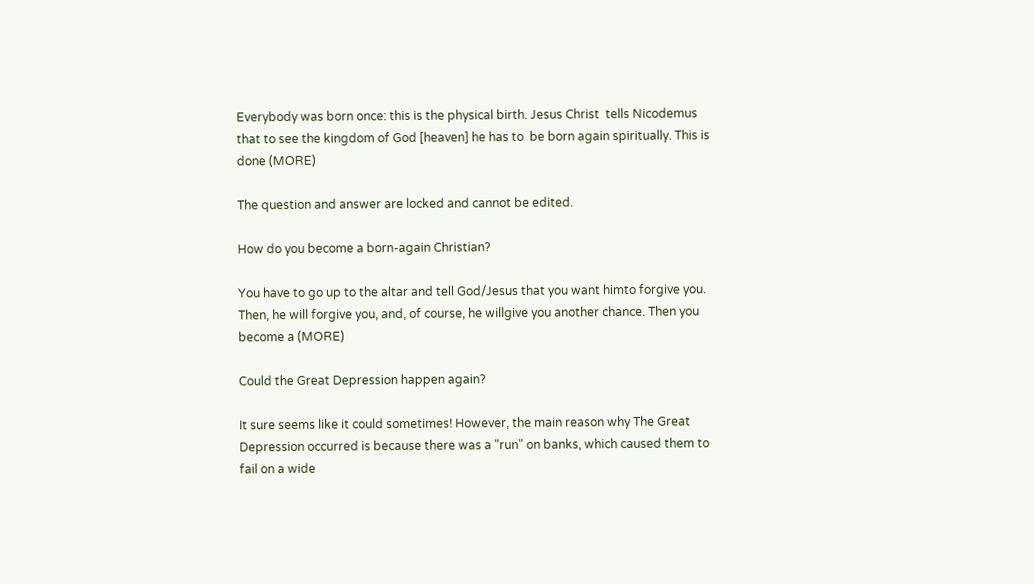Everybody was born once: this is the physical birth. Jesus Christ  tells Nicodemus that to see the kingdom of God [heaven] he has to  be born again spiritually. This is done (MORE)

The question and answer are locked and cannot be edited.

How do you become a born-again Christian?

You have to go up to the altar and tell God/Jesus that you want himto forgive you. Then, he will forgive you, and, of course, he willgive you another chance. Then you become a (MORE)

Could the Great Depression happen again?

It sure seems like it could sometimes! However, the main reason why The Great Depression occurred is because there was a "run" on banks, which caused them to fail on a wide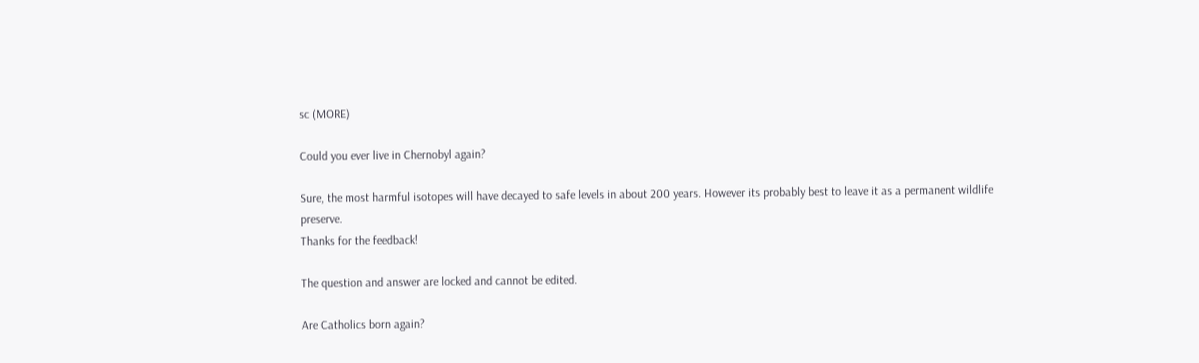sc (MORE)

Could you ever live in Chernobyl again?

Sure, the most harmful isotopes will have decayed to safe levels in about 200 years. However its probably best to leave it as a permanent wildlife preserve.
Thanks for the feedback!

The question and answer are locked and cannot be edited.

Are Catholics born again?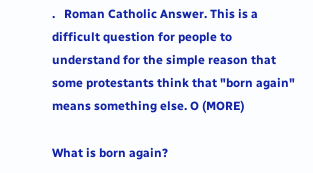.   Roman Catholic Answer. This is a difficult question for people to understand for the simple reason that some protestants think that "born again" means something else. O (MORE)

What is born again?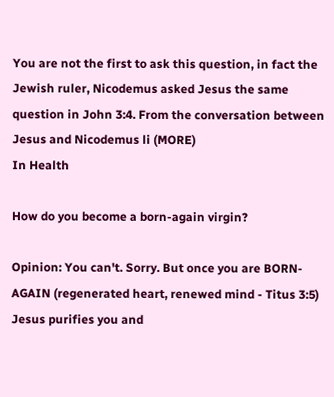You are not the first to ask this question, in fact the Jewish ruler, Nicodemus asked Jesus the same question in John 3:4. From the conversation between Jesus and Nicodemus li (MORE)
In Health

How do you become a born-again virgin?

Opinion: You can't. Sorry. But once you are BORN-AGAIN (regenerated heart, renewed mind - Titus 3:5) Jesus purifies you and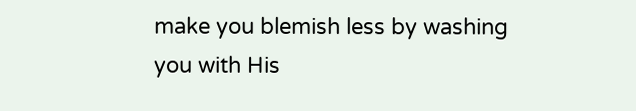make you blemish less by washing you with His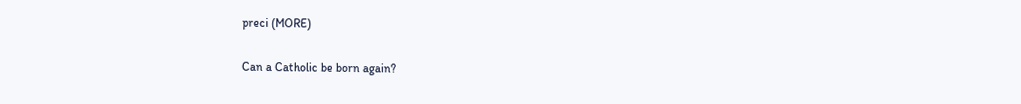preci (MORE)

Can a Catholic be born again?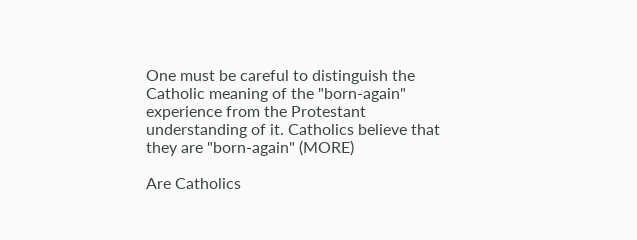One must be careful to distinguish the Catholic meaning of the "born-again" experience from the Protestant understanding of it. Catholics believe that they are "born-again" (MORE)

Are Catholics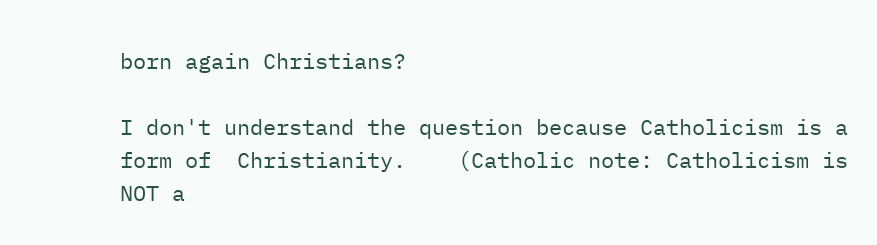born again Christians?

I don't understand the question because Catholicism is a form of  Christianity.    (Catholic note: Catholicism is NOT a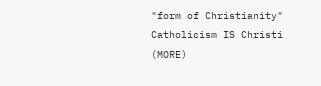"form of Christianity"  Catholicism IS Christi (MORE)